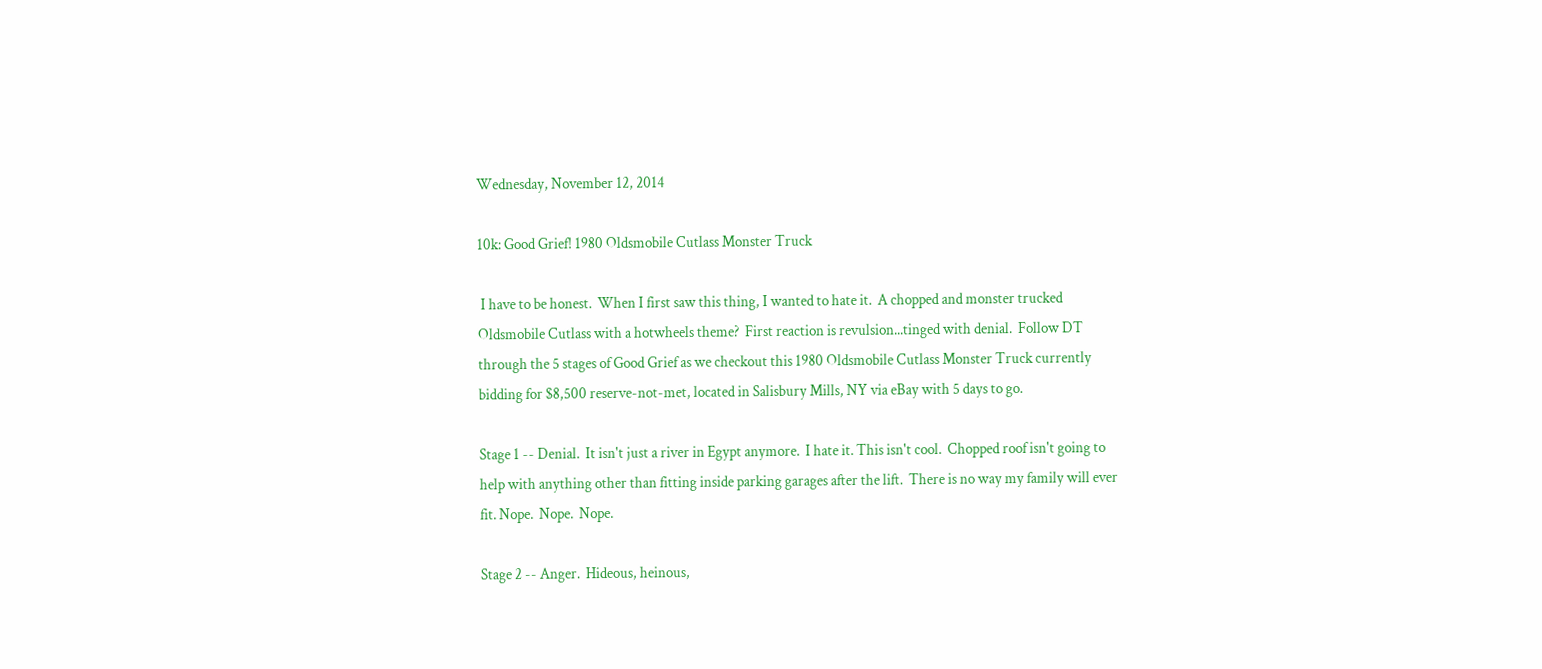Wednesday, November 12, 2014

10k: Good Grief! 1980 Oldsmobile Cutlass Monster Truck

 I have to be honest.  When I first saw this thing, I wanted to hate it.  A chopped and monster trucked Oldsmobile Cutlass with a hotwheels theme?  First reaction is revulsion...tinged with denial.  Follow DT through the 5 stages of Good Grief as we checkout this 1980 Oldsmobile Cutlass Monster Truck currently bidding for $8,500 reserve-not-met, located in Salisbury Mills, NY via eBay with 5 days to go.

Stage 1 -- Denial.  It isn't just a river in Egypt anymore.  I hate it. This isn't cool.  Chopped roof isn't going to help with anything other than fitting inside parking garages after the lift.  There is no way my family will ever fit. Nope.  Nope.  Nope.

Stage 2 -- Anger.  Hideous, heinous,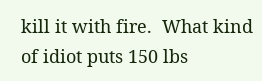kill it with fire.  What kind of idiot puts 150 lbs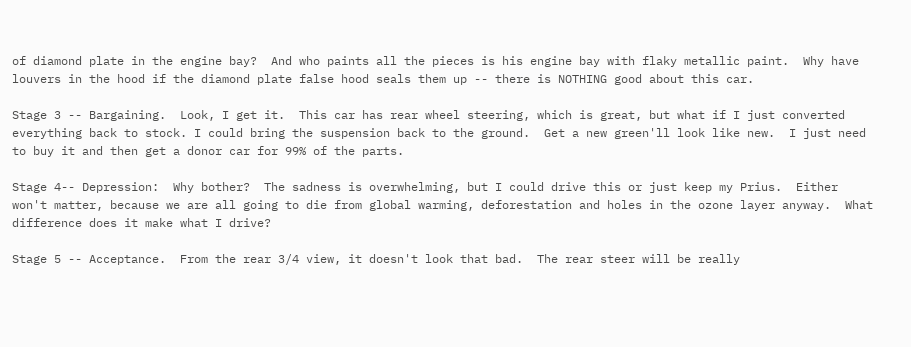of diamond plate in the engine bay?  And who paints all the pieces is his engine bay with flaky metallic paint.  Why have louvers in the hood if the diamond plate false hood seals them up -- there is NOTHING good about this car.

Stage 3 -- Bargaining.  Look, I get it.  This car has rear wheel steering, which is great, but what if I just converted everything back to stock. I could bring the suspension back to the ground.  Get a new green'll look like new.  I just need to buy it and then get a donor car for 99% of the parts.

Stage 4-- Depression:  Why bother?  The sadness is overwhelming, but I could drive this or just keep my Prius.  Either won't matter, because we are all going to die from global warming, deforestation and holes in the ozone layer anyway.  What difference does it make what I drive?

Stage 5 -- Acceptance.  From the rear 3/4 view, it doesn't look that bad.  The rear steer will be really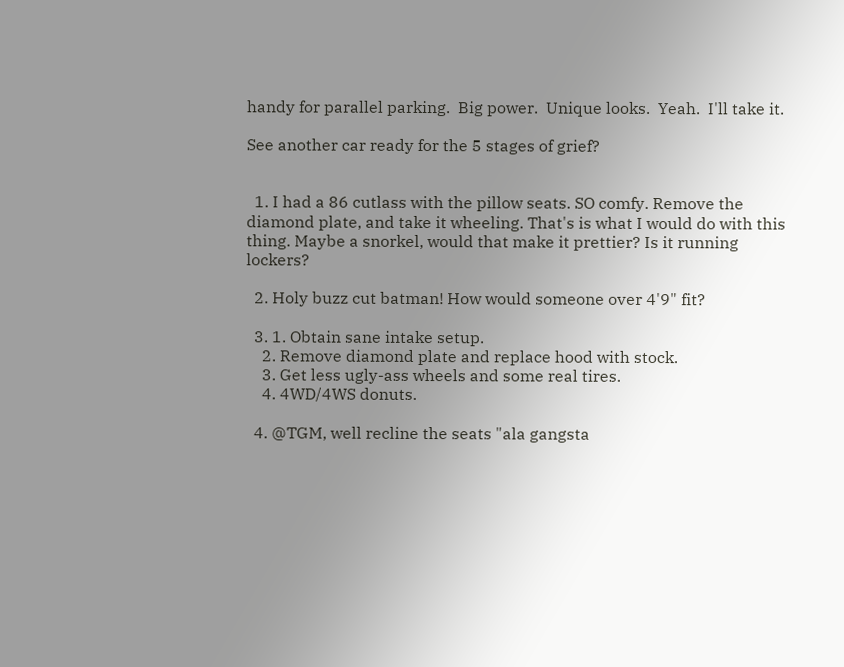handy for parallel parking.  Big power.  Unique looks.  Yeah.  I'll take it.

See another car ready for the 5 stages of grief?


  1. I had a 86 cutlass with the pillow seats. SO comfy. Remove the diamond plate, and take it wheeling. That's is what I would do with this thing. Maybe a snorkel, would that make it prettier? Is it running lockers?

  2. Holy buzz cut batman! How would someone over 4'9" fit?

  3. 1. Obtain sane intake setup.
    2. Remove diamond plate and replace hood with stock.
    3. Get less ugly-ass wheels and some real tires.
    4. 4WD/4WS donuts.

  4. @TGM, well recline the seats "ala gangsta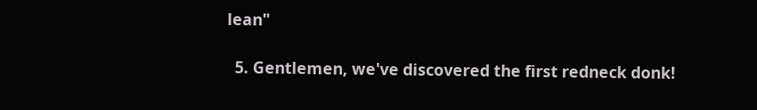lean"

  5. Gentlemen, we've discovered the first redneck donk!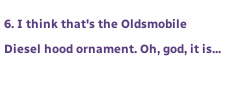6. I think that's the Oldsmobile Diesel hood ornament. Oh, god, it is...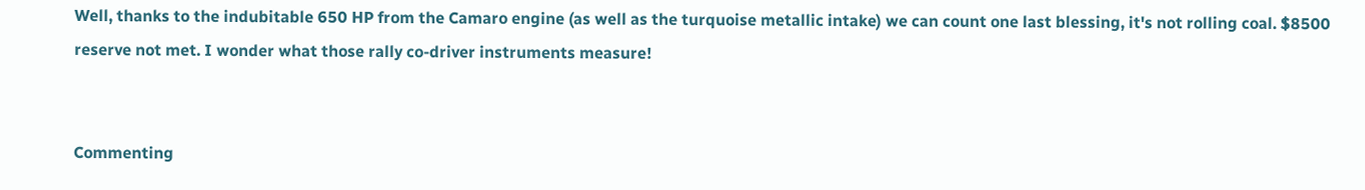Well, thanks to the indubitable 650 HP from the Camaro engine (as well as the turquoise metallic intake) we can count one last blessing, it's not rolling coal. $8500 reserve not met. I wonder what those rally co-driver instruments measure!


Commenting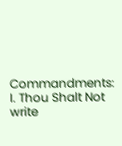Commandments:
I. Thou Shalt Not write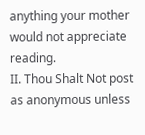anything your mother would not appreciate reading.
II. Thou Shalt Not post as anonymous unless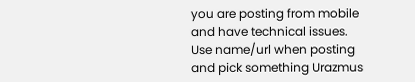you are posting from mobile and have technical issues. Use name/url when posting and pick something Urazmus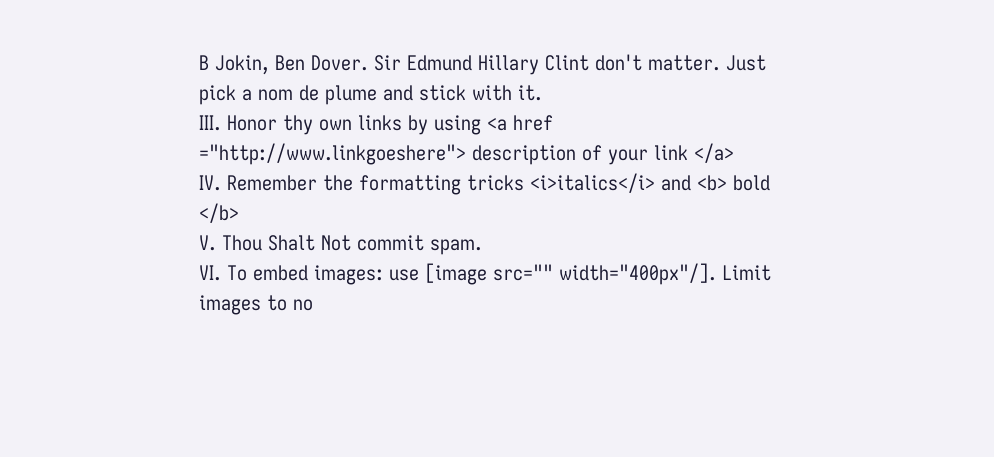B Jokin, Ben Dover. Sir Edmund Hillary Clint don't matter. Just pick a nom de plume and stick with it.
III. Honor thy own links by using <a href ="http://www.linkgoeshere"> description of your link </a>
IV. Remember the formatting tricks <i>italics</i> and <b> bold </b>
V. Thou Shalt Not commit spam.
VI. To embed images: use [image src="" width="400px"/]. Limit images to no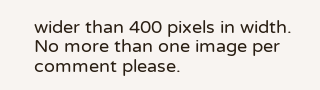wider than 400 pixels in width. No more than one image per comment please.